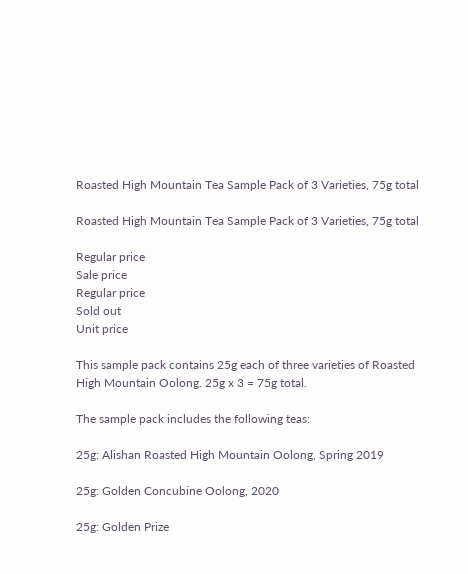Roasted High Mountain Tea Sample Pack of 3 Varieties, 75g total

Roasted High Mountain Tea Sample Pack of 3 Varieties, 75g total

Regular price
Sale price
Regular price
Sold out
Unit price

This sample pack contains 25g each of three varieties of Roasted High Mountain Oolong. 25g x 3 = 75g total.

The sample pack includes the following teas:

25g: Alishan Roasted High Mountain Oolong, Spring 2019

25g: Golden Concubine Oolong, 2020

25g: Golden Prize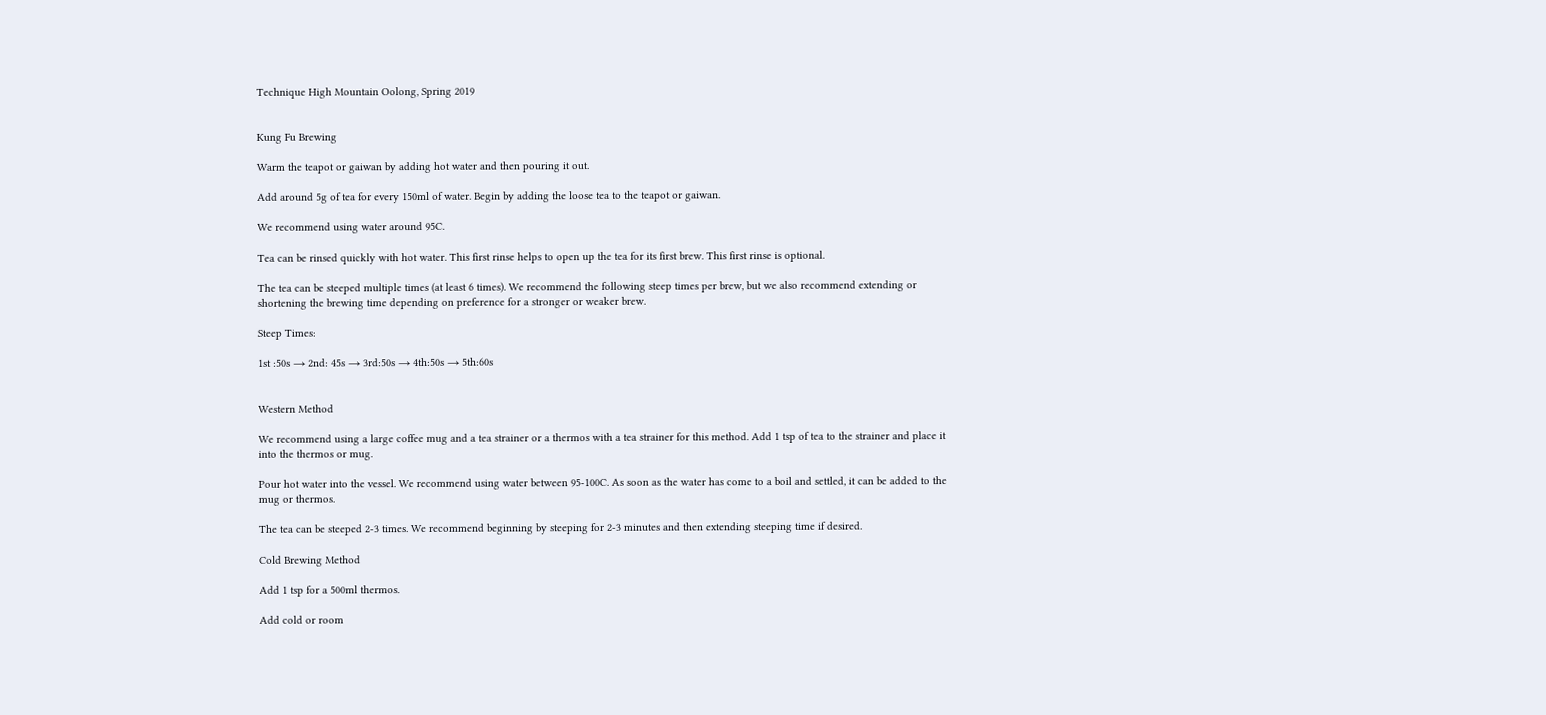Technique High Mountain Oolong, Spring 2019


Kung Fu Brewing

Warm the teapot or gaiwan by adding hot water and then pouring it out.

Add around 5g of tea for every 150ml of water. Begin by adding the loose tea to the teapot or gaiwan.

We recommend using water around 95C.

Tea can be rinsed quickly with hot water. This first rinse helps to open up the tea for its first brew. This first rinse is optional.

The tea can be steeped multiple times (at least 6 times). We recommend the following steep times per brew, but we also recommend extending or shortening the brewing time depending on preference for a stronger or weaker brew.

Steep Times:

1st :50s → 2nd: 45s → 3rd:50s → 4th:50s → 5th:60s


Western Method

We recommend using a large coffee mug and a tea strainer or a thermos with a tea strainer for this method. Add 1 tsp of tea to the strainer and place it into the thermos or mug.

Pour hot water into the vessel. We recommend using water between 95-100C. As soon as the water has come to a boil and settled, it can be added to the mug or thermos.

The tea can be steeped 2-3 times. We recommend beginning by steeping for 2-3 minutes and then extending steeping time if desired.

Cold Brewing Method

Add 1 tsp for a 500ml thermos.

Add cold or room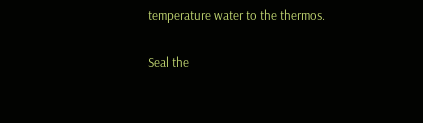temperature water to the thermos.

Seal the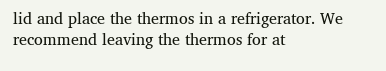lid and place the thermos in a refrigerator. We recommend leaving the thermos for at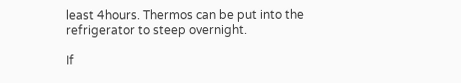least 4hours. Thermos can be put into the refrigerator to steep overnight.

If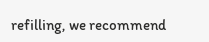refilling, we recommend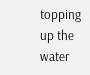topping up the water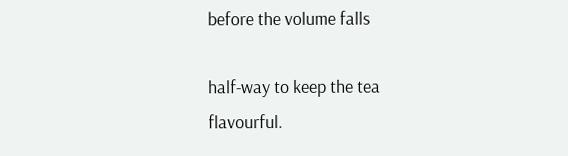before the volume falls

half-way to keep the tea flavourful.